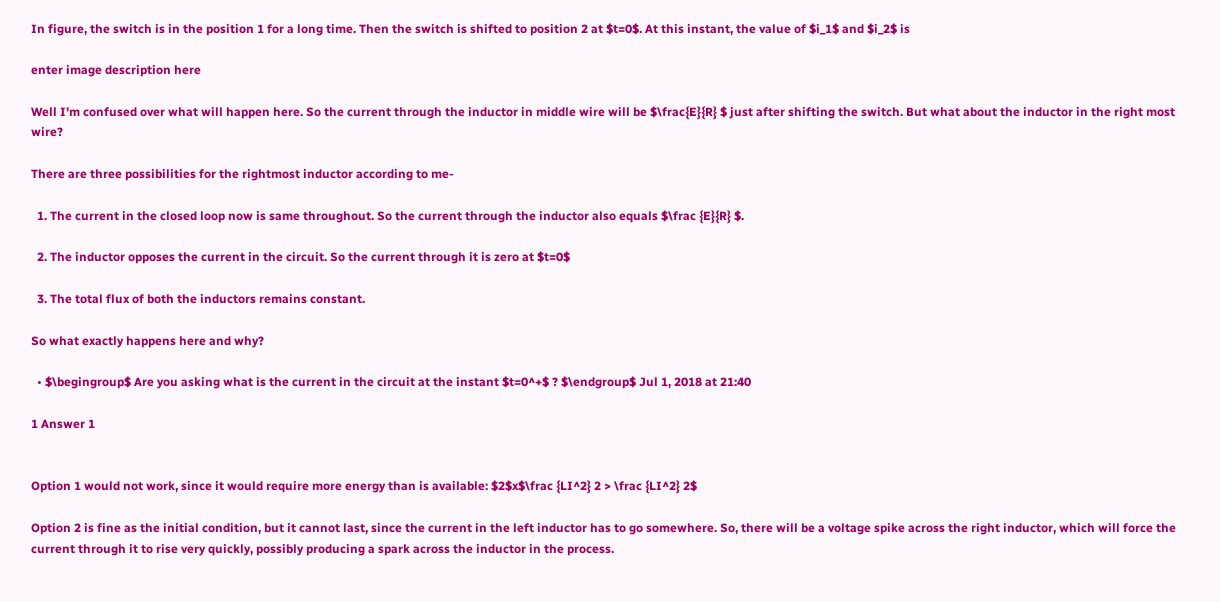In figure, the switch is in the position 1 for a long time. Then the switch is shifted to position 2 at $t=0$. At this instant, the value of $i_1$ and $i_2$ is

enter image description here

Well I'm confused over what will happen here. So the current through the inductor in middle wire will be $\frac{E}{R} $ just after shifting the switch. But what about the inductor in the right most wire?

There are three possibilities for the rightmost inductor according to me-

  1. The current in the closed loop now is same throughout. So the current through the inductor also equals $\frac {E}{R} $.

  2. The inductor opposes the current in the circuit. So the current through it is zero at $t=0$

  3. The total flux of both the inductors remains constant.

So what exactly happens here and why?

  • $\begingroup$ Are you asking what is the current in the circuit at the instant $t=0^+$ ? $\endgroup$ Jul 1, 2018 at 21:40

1 Answer 1


Option 1 would not work, since it would require more energy than is available: $2$x$\frac {LI^2} 2 > \frac {LI^2} 2$

Option 2 is fine as the initial condition, but it cannot last, since the current in the left inductor has to go somewhere. So, there will be a voltage spike across the right inductor, which will force the current through it to rise very quickly, possibly producing a spark across the inductor in the process.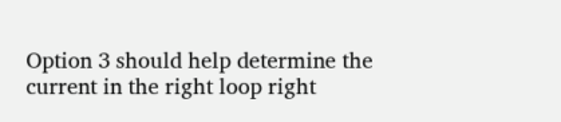Option 3 should help determine the current in the right loop right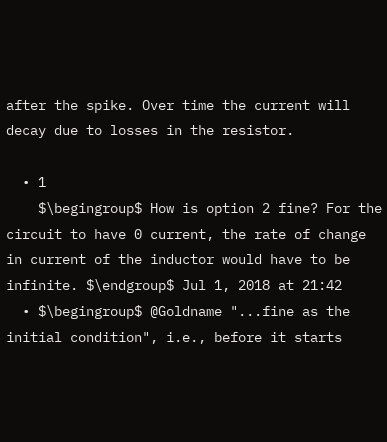after the spike. Over time the current will decay due to losses in the resistor.

  • 1
    $\begingroup$ How is option 2 fine? For the circuit to have 0 current, the rate of change in current of the inductor would have to be infinite. $\endgroup$ Jul 1, 2018 at 21:42
  • $\begingroup$ @Goldname "...fine as the initial condition", i.e., before it starts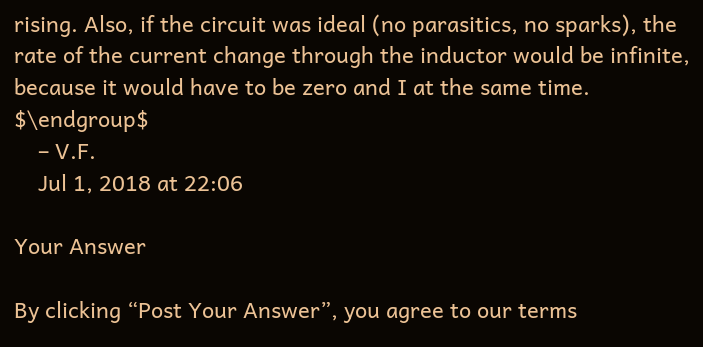rising. Also, if the circuit was ideal (no parasitics, no sparks), the rate of the current change through the inductor would be infinite, because it would have to be zero and I at the same time. $\endgroup$
    – V.F.
    Jul 1, 2018 at 22:06

Your Answer

By clicking “Post Your Answer”, you agree to our terms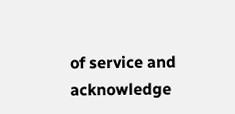of service and acknowledge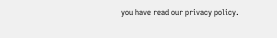you have read our privacy policy.